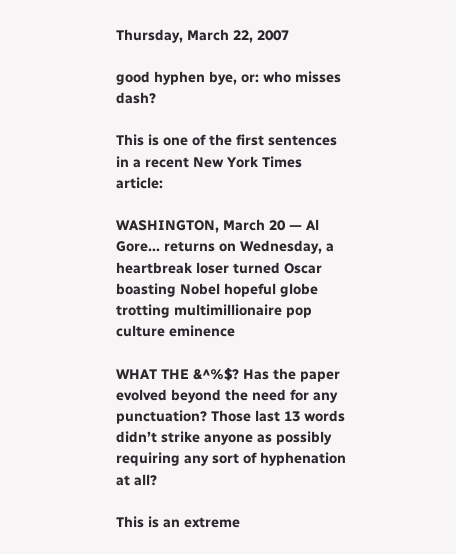Thursday, March 22, 2007

good hyphen bye, or: who misses dash?

This is one of the first sentences in a recent New York Times article:

WASHINGTON, March 20 — Al Gore... returns on Wednesday, a heartbreak loser turned Oscar boasting Nobel hopeful globe trotting multimillionaire pop culture eminence

WHAT THE &^%$? Has the paper evolved beyond the need for any punctuation? Those last 13 words didn’t strike anyone as possibly requiring any sort of hyphenation at all?

This is an extreme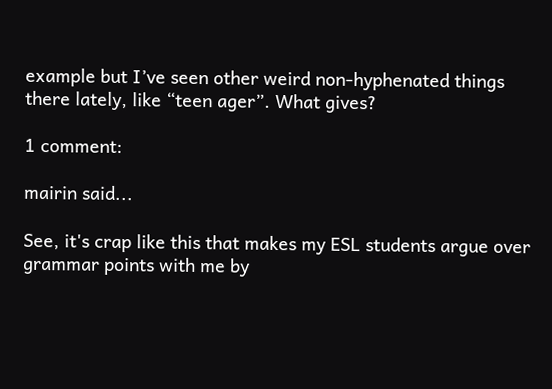example but I’ve seen other weird non-hyphenated things there lately, like “teen ager”. What gives?

1 comment:

mairin said...

See, it's crap like this that makes my ESL students argue over grammar points with me by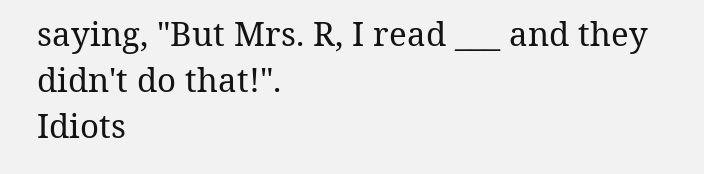saying, "But Mrs. R, I read ___ and they didn't do that!".
Idiots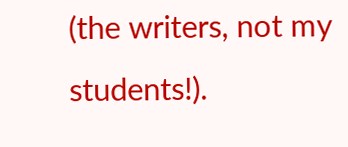(the writers, not my students!).